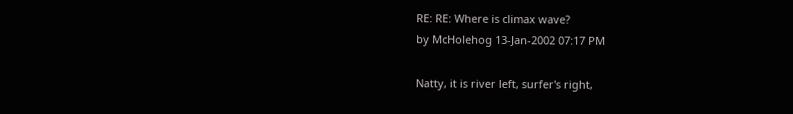RE: RE: Where is climax wave?
by McHolehog 13-Jan-2002 07:17 PM

Natty, it is river left, surfer's right,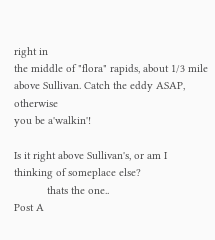right in
the middle of "flora" rapids, about 1/3 mile
above Sullivan. Catch the eddy ASAP, otherwise
you be a'walkin'!

Is it right above Sullivan's, or am I
thinking of someplace else?
           thats the one..
Post A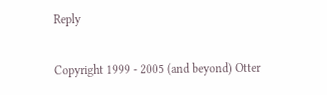Reply

Copyright 1999 - 2005 (and beyond) Otter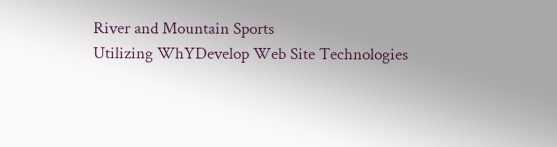River and Mountain Sports
Utilizing WhYDevelop Web Site Technologies